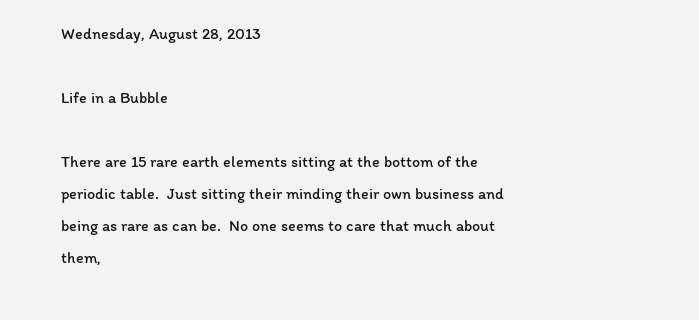Wednesday, August 28, 2013

Life in a Bubble

There are 15 rare earth elements sitting at the bottom of the periodic table.  Just sitting their minding their own business and being as rare as can be.  No one seems to care that much about them,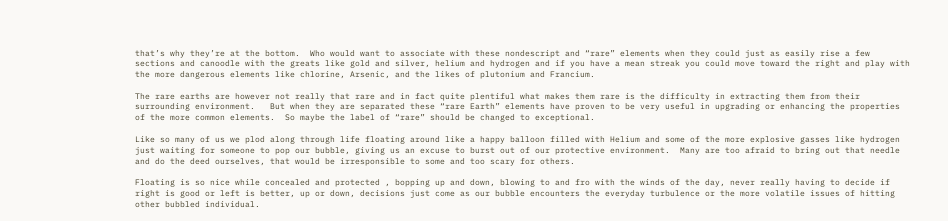that’s why they’re at the bottom.  Who would want to associate with these nondescript and “rare” elements when they could just as easily rise a few sections and canoodle with the greats like gold and silver, helium and hydrogen and if you have a mean streak you could move toward the right and play with the more dangerous elements like chlorine, Arsenic, and the likes of plutonium and Francium.

The rare earths are however not really that rare and in fact quite plentiful what makes them rare is the difficulty in extracting them from their surrounding environment.   But when they are separated these “rare Earth” elements have proven to be very useful in upgrading or enhancing the properties of the more common elements.  So maybe the label of “rare” should be changed to exceptional.

Like so many of us we plod along through life floating around like a happy balloon filled with Helium and some of the more explosive gasses like hydrogen just waiting for someone to pop our bubble, giving us an excuse to burst out of our protective environment.  Many are too afraid to bring out that needle and do the deed ourselves, that would be irresponsible to some and too scary for others.

Floating is so nice while concealed and protected , bopping up and down, blowing to and fro with the winds of the day, never really having to decide if right is good or left is better, up or down, decisions just come as our bubble encounters the everyday turbulence or the more volatile issues of hitting other bubbled individual.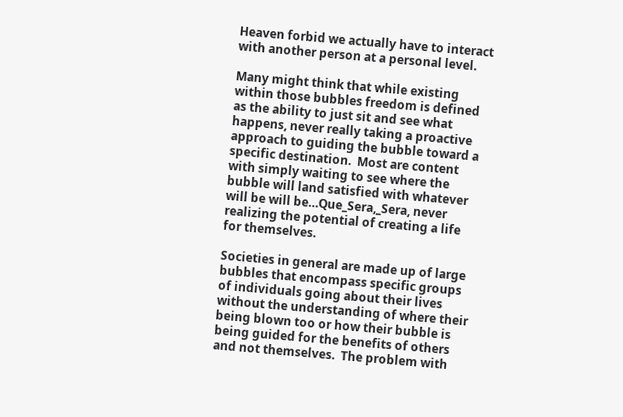Heaven forbid we actually have to interact with another person at a personal level.

Many might think that while existing within those bubbles freedom is defined as the ability to just sit and see what happens, never really taking a proactive approach to guiding the bubble toward a specific destination.  Most are content with simply waiting to see where the bubble will land satisfied with whatever will be will be…Que_Sera,_Sera, never realizing the potential of creating a life for themselves.

Societies in general are made up of large bubbles that encompass specific groups of individuals going about their lives without the understanding of where their being blown too or how their bubble is being guided for the benefits of others and not themselves.  The problem with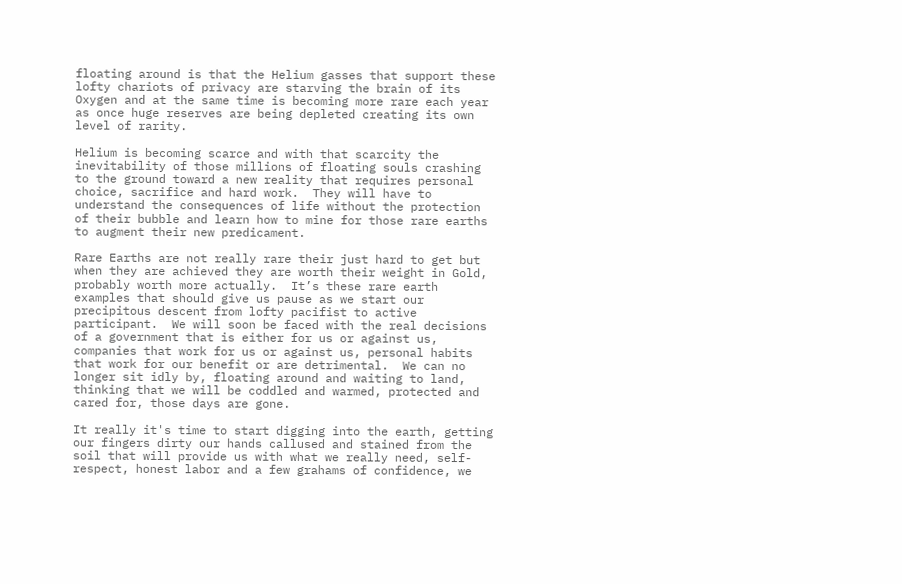floating around is that the Helium gasses that support these lofty chariots of privacy are starving the brain of its Oxygen and at the same time is becoming more rare each year as once huge reserves are being depleted creating its own level of rarity.

Helium is becoming scarce and with that scarcity the inevitability of those millions of floating souls crashing to the ground toward a new reality that requires personal choice, sacrifice and hard work.  They will have to understand the consequences of life without the protection of their bubble and learn how to mine for those rare earths to augment their new predicament.

Rare Earths are not really rare their just hard to get but when they are achieved they are worth their weight in Gold, probably worth more actually.  It’s these rare earth examples that should give us pause as we start our precipitous descent from lofty pacifist to active participant.  We will soon be faced with the real decisions of a government that is either for us or against us, companies that work for us or against us, personal habits that work for our benefit or are detrimental.  We can no longer sit idly by, floating around and waiting to land, thinking that we will be coddled and warmed, protected and cared for, those days are gone.

It really it's time to start digging into the earth, getting our fingers dirty our hands callused and stained from the soil that will provide us with what we really need, self-respect, honest labor and a few grahams of confidence, we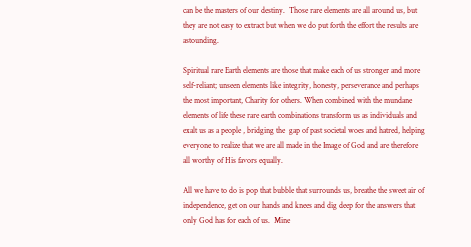can be the masters of our destiny.  Those rare elements are all around us, but they are not easy to extract but when we do put forth the effort the results are astounding.

Spiritual rare Earth elements are those that make each of us stronger and more self-reliant; unseen elements like integrity, honesty, perseverance and perhaps the most important, Charity for others. When combined with the mundane elements of life these rare earth combinations transform us as individuals and exalt us as a people , bridging the  gap of past societal woes and hatred, helping everyone to realize that we are all made in the Image of God and are therefore all worthy of His favors equally.

All we have to do is pop that bubble that surrounds us, breathe the sweet air of independence, get on our hands and knees and dig deep for the answers that only God has for each of us.  Mine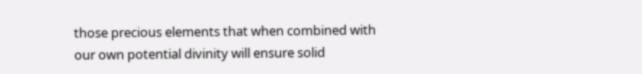those precious elements that when combined with our own potential divinity will ensure solid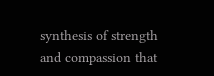synthesis of strength and compassion that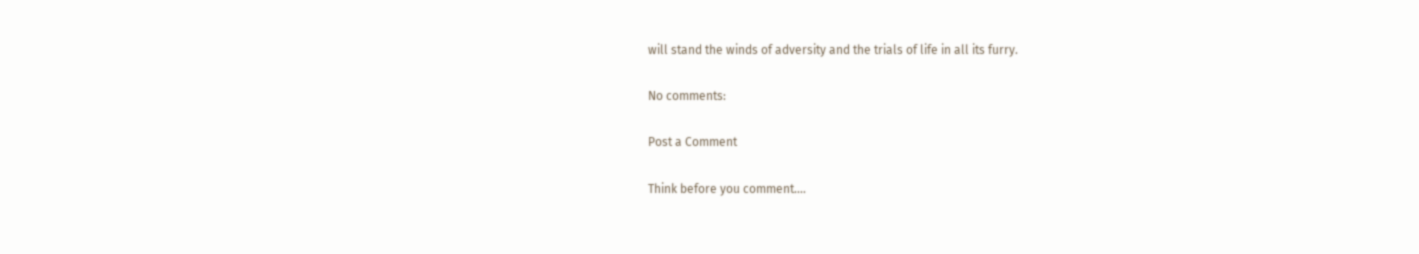will stand the winds of adversity and the trials of life in all its furry.

No comments:

Post a Comment

Think before you comment....